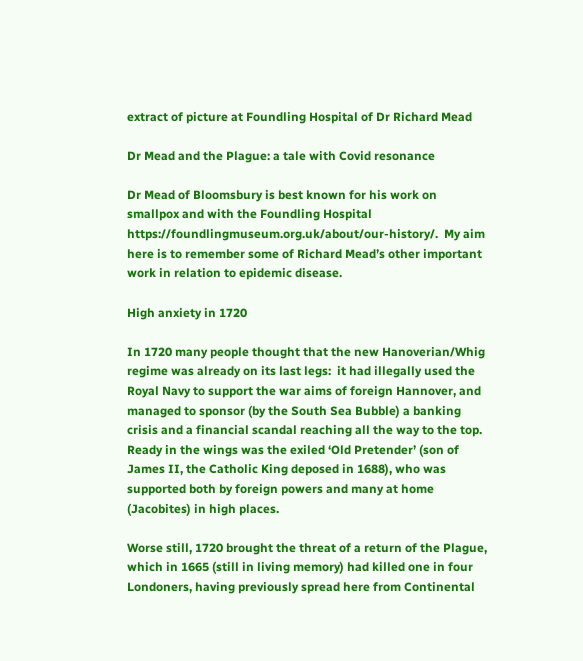extract of picture at Foundling Hospital of Dr Richard Mead

Dr Mead and the Plague: a tale with Covid resonance

Dr Mead of Bloomsbury is best known for his work on smallpox and with the Foundling Hospital https://foundlingmuseum.org.uk/about/our-history/.  My aim here is to remember some of Richard Mead’s other important work in relation to epidemic disease.

High anxiety in 1720

In 1720 many people thought that the new Hanoverian/Whig regime was already on its last legs:  it had illegally used the Royal Navy to support the war aims of foreign Hannover, and managed to sponsor (by the South Sea Bubble) a banking crisis and a financial scandal reaching all the way to the top.   Ready in the wings was the exiled ‘Old Pretender’ (son of James II, the Catholic King deposed in 1688), who was supported both by foreign powers and many at home (Jacobites) in high places.

Worse still, 1720 brought the threat of a return of the Plague, which in 1665 (still in living memory) had killed one in four Londoners, having previously spread here from Continental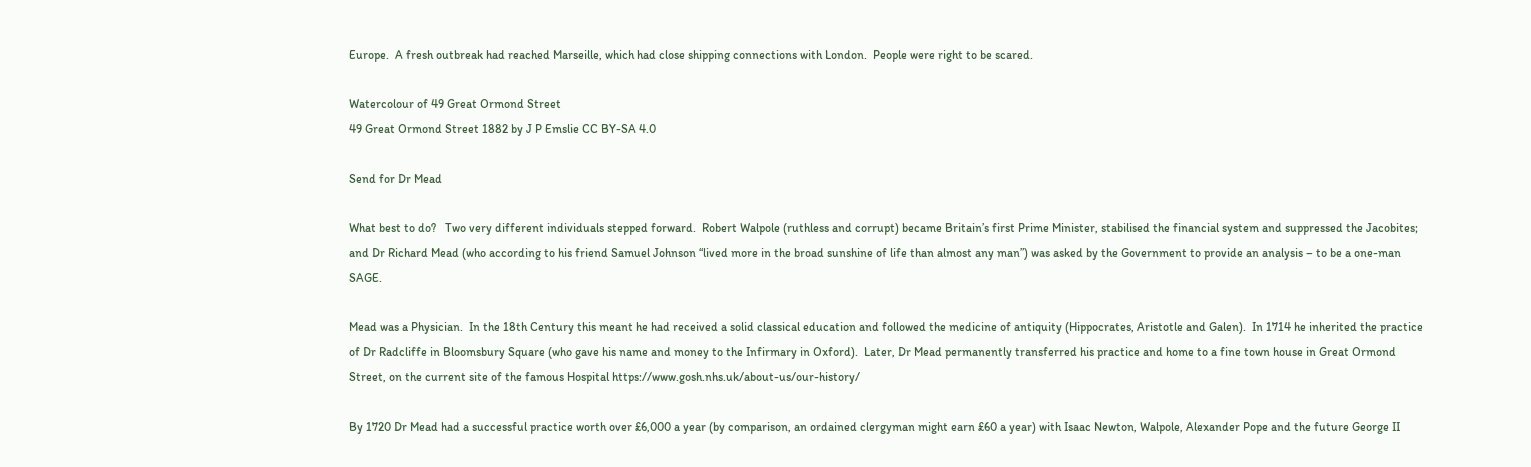Europe.  A fresh outbreak had reached Marseille, which had close shipping connections with London.  People were right to be scared.

Watercolour of 49 Great Ormond Street
49 Great Ormond Street 1882 by J P Emslie CC BY-SA 4.0

Send for Dr Mead

What best to do?   Two very different individuals stepped forward.  Robert Walpole (ruthless and corrupt) became Britain’s first Prime Minister, stabilised the financial system and suppressed the Jacobites; and Dr Richard Mead (who according to his friend Samuel Johnson “lived more in the broad sunshine of life than almost any man”) was asked by the Government to provide an analysis – to be a one-man SAGE.

Mead was a Physician.  In the 18th Century this meant he had received a solid classical education and followed the medicine of antiquity (Hippocrates, Aristotle and Galen).  In 1714 he inherited the practice of Dr Radcliffe in Bloomsbury Square (who gave his name and money to the Infirmary in Oxford).  Later, Dr Mead permanently transferred his practice and home to a fine town house in Great Ormond Street, on the current site of the famous Hospital https://www.gosh.nhs.uk/about-us/our-history/

By 1720 Dr Mead had a successful practice worth over £6,000 a year (by comparison, an ordained clergyman might earn £60 a year) with Isaac Newton, Walpole, Alexander Pope and the future George II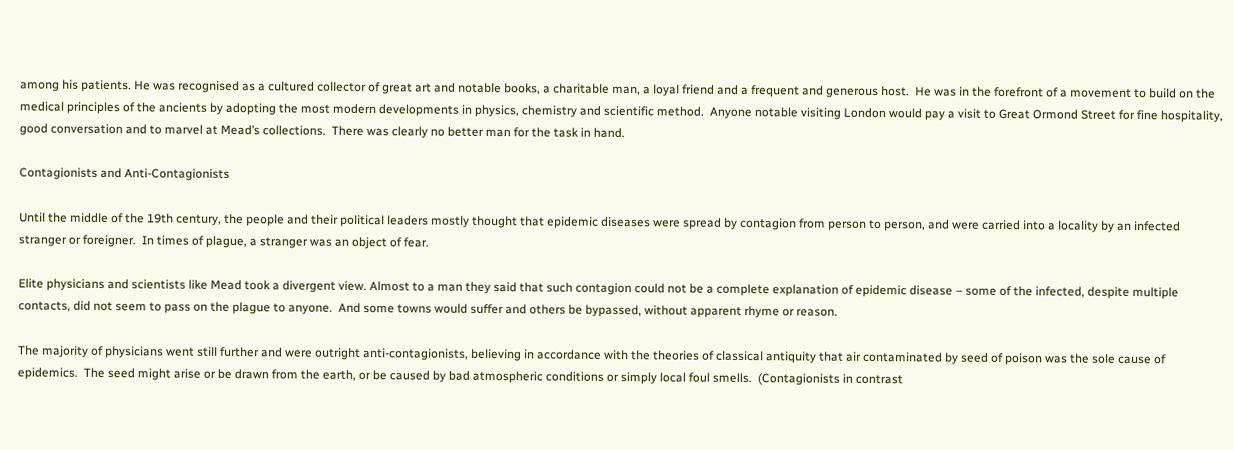among his patients. He was recognised as a cultured collector of great art and notable books, a charitable man, a loyal friend and a frequent and generous host.  He was in the forefront of a movement to build on the medical principles of the ancients by adopting the most modern developments in physics, chemistry and scientific method.  Anyone notable visiting London would pay a visit to Great Ormond Street for fine hospitality, good conversation and to marvel at Mead’s collections.  There was clearly no better man for the task in hand.

Contagionists and Anti-Contagionists

Until the middle of the 19th century, the people and their political leaders mostly thought that epidemic diseases were spread by contagion from person to person, and were carried into a locality by an infected stranger or foreigner.  In times of plague, a stranger was an object of fear.

Elite physicians and scientists like Mead took a divergent view. Almost to a man they said that such contagion could not be a complete explanation of epidemic disease – some of the infected, despite multiple contacts, did not seem to pass on the plague to anyone.  And some towns would suffer and others be bypassed, without apparent rhyme or reason.

The majority of physicians went still further and were outright anti-contagionists, believing in accordance with the theories of classical antiquity that air contaminated by seed of poison was the sole cause of epidemics.  The seed might arise or be drawn from the earth, or be caused by bad atmospheric conditions or simply local foul smells.  (Contagionists in contrast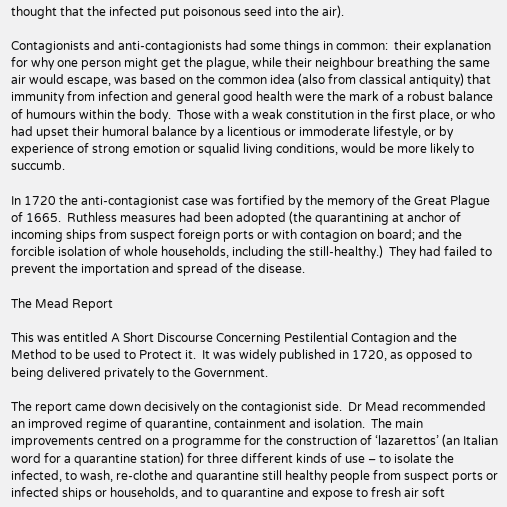thought that the infected put poisonous seed into the air).

Contagionists and anti-contagionists had some things in common:  their explanation for why one person might get the plague, while their neighbour breathing the same air would escape, was based on the common idea (also from classical antiquity) that immunity from infection and general good health were the mark of a robust balance of humours within the body.  Those with a weak constitution in the first place, or who had upset their humoral balance by a licentious or immoderate lifestyle, or by experience of strong emotion or squalid living conditions, would be more likely to succumb.

In 1720 the anti-contagionist case was fortified by the memory of the Great Plague of 1665.  Ruthless measures had been adopted (the quarantining at anchor of incoming ships from suspect foreign ports or with contagion on board; and the forcible isolation of whole households, including the still-healthy.)  They had failed to prevent the importation and spread of the disease.

The Mead Report

This was entitled A Short Discourse Concerning Pestilential Contagion and the Method to be used to Protect it.  It was widely published in 1720, as opposed to being delivered privately to the Government.

The report came down decisively on the contagionist side.  Dr Mead recommended an improved regime of quarantine, containment and isolation.  The main improvements centred on a programme for the construction of ‘lazarettos’ (an Italian word for a quarantine station) for three different kinds of use – to isolate the infected, to wash, re-clothe and quarantine still healthy people from suspect ports or infected ships or households, and to quarantine and expose to fresh air soft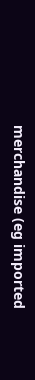merchandise (eg imported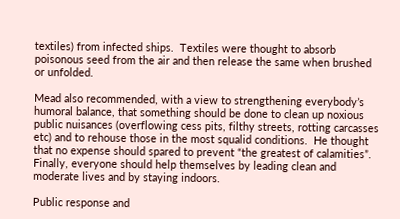textiles) from infected ships.  Textiles were thought to absorb poisonous seed from the air and then release the same when brushed or unfolded.

Mead also recommended, with a view to strengthening everybody’s humoral balance, that something should be done to clean up noxious public nuisances (overflowing cess pits, filthy streets, rotting carcasses etc) and to rehouse those in the most squalid conditions.  He thought that no expense should spared to prevent “the greatest of calamities”.  Finally, everyone should help themselves by leading clean and moderate lives and by staying indoors.

Public response and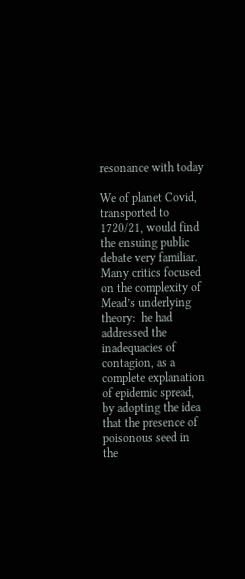resonance with today

We of planet Covid, transported to 1720/21, would find the ensuing public debate very familiar.  Many critics focused on the complexity of Mead’s underlying theory:  he had addressed the inadequacies of contagion, as a complete explanation of epidemic spread, by adopting the idea that the presence of poisonous seed in the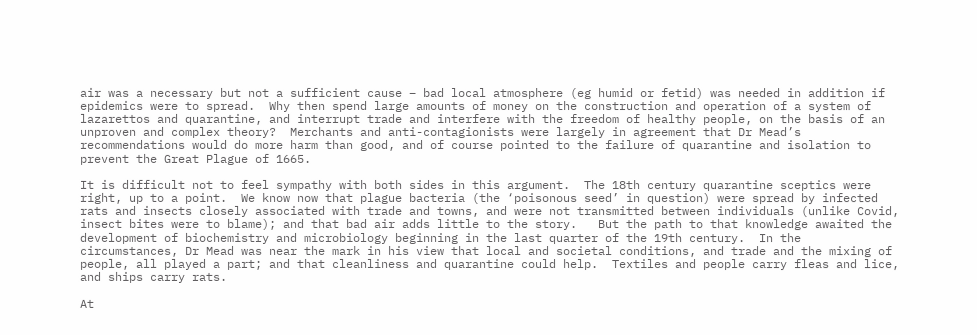air was a necessary but not a sufficient cause – bad local atmosphere (eg humid or fetid) was needed in addition if epidemics were to spread.  Why then spend large amounts of money on the construction and operation of a system of lazarettos and quarantine, and interrupt trade and interfere with the freedom of healthy people, on the basis of an unproven and complex theory?  Merchants and anti-contagionists were largely in agreement that Dr Mead’s recommendations would do more harm than good, and of course pointed to the failure of quarantine and isolation to prevent the Great Plague of 1665.

It is difficult not to feel sympathy with both sides in this argument.  The 18th century quarantine sceptics were right, up to a point.  We know now that plague bacteria (the ‘poisonous seed’ in question) were spread by infected rats and insects closely associated with trade and towns, and were not transmitted between individuals (unlike Covid, insect bites were to blame); and that bad air adds little to the story.   But the path to that knowledge awaited the development of biochemistry and microbiology beginning in the last quarter of the 19th century.  In the circumstances, Dr Mead was near the mark in his view that local and societal conditions, and trade and the mixing of people, all played a part; and that cleanliness and quarantine could help.  Textiles and people carry fleas and lice, and ships carry rats.

At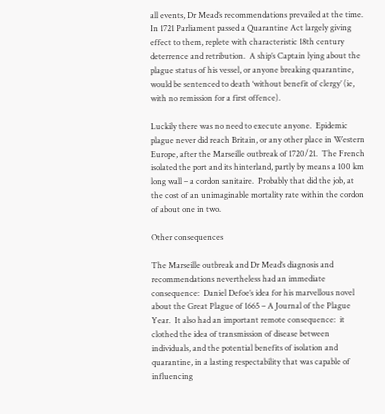all events, Dr Mead’s recommendations prevailed at the time.  In 1721 Parliament passed a Quarantine Act largely giving effect to them, replete with characteristic 18th century deterrence and retribution.  A ship’s Captain lying about the plague status of his vessel, or anyone breaking quarantine, would be sentenced to death ‘without benefit of clergy’ (ie, with no remission for a first offence).

Luckily there was no need to execute anyone.  Epidemic plague never did reach Britain, or any other place in Western Europe, after the Marseille outbreak of 1720/21.  The French isolated the port and its hinterland, partly by means a 100 km long wall – a cordon sanitaire.  Probably that did the job, at the cost of an unimaginable mortality rate within the cordon of about one in two.

Other consequences

The Marseille outbreak and Dr Mead’s diagnosis and recommendations nevertheless had an immediate consequence:  Daniel Defoe’s idea for his marvellous novel about the Great Plague of 1665 – A Journal of the Plague Year.  It also had an important remote consequence:  it clothed the idea of transmission of disease between individuals, and the potential benefits of isolation and quarantine, in a lasting respectability that was capable of influencing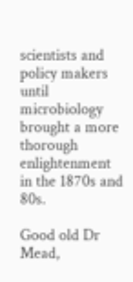scientists and policy makers until microbiology brought a more thorough enlightenment in the 1870s and 80s.

Good old Dr Mead,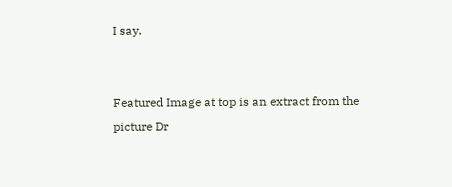I say.


Featured Image at top is an extract from the picture Dr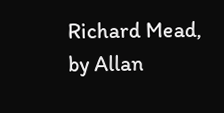Richard Mead, by Allan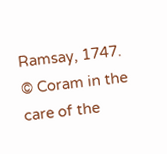Ramsay, 1747.  © Coram in the care of the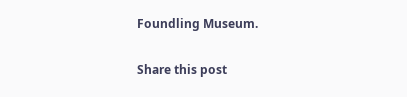Foundling Museum.

Share this post